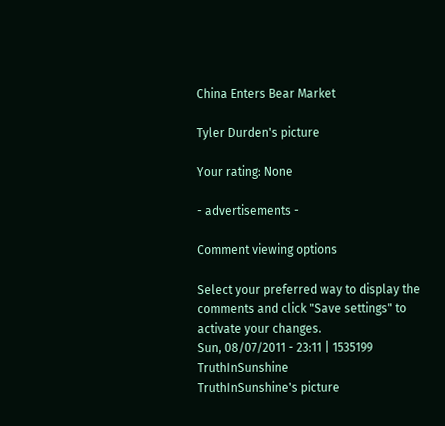China Enters Bear Market

Tyler Durden's picture

Your rating: None

- advertisements -

Comment viewing options

Select your preferred way to display the comments and click "Save settings" to activate your changes.
Sun, 08/07/2011 - 23:11 | 1535199 TruthInSunshine
TruthInSunshine's picture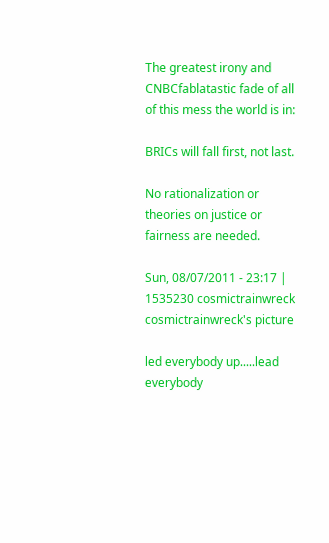The greatest irony and CNBCfablatastic fade of all of this mess the world is in:

BRICs will fall first, not last.

No rationalization or theories on justice or fairness are needed.

Sun, 08/07/2011 - 23:17 | 1535230 cosmictrainwreck
cosmictrainwreck's picture

led everybody up.....lead everybody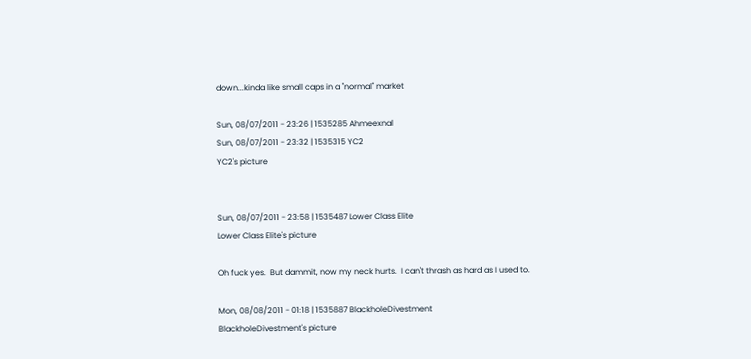down...kinda like small caps in a "normal" market

Sun, 08/07/2011 - 23:26 | 1535285 Ahmeexnal
Sun, 08/07/2011 - 23:32 | 1535315 YC2
YC2's picture


Sun, 08/07/2011 - 23:58 | 1535487 Lower Class Elite
Lower Class Elite's picture

Oh fuck yes.  But dammit, now my neck hurts.  I can't thrash as hard as I used to.

Mon, 08/08/2011 - 01:18 | 1535887 BlackholeDivestment
BlackholeDivestment's picture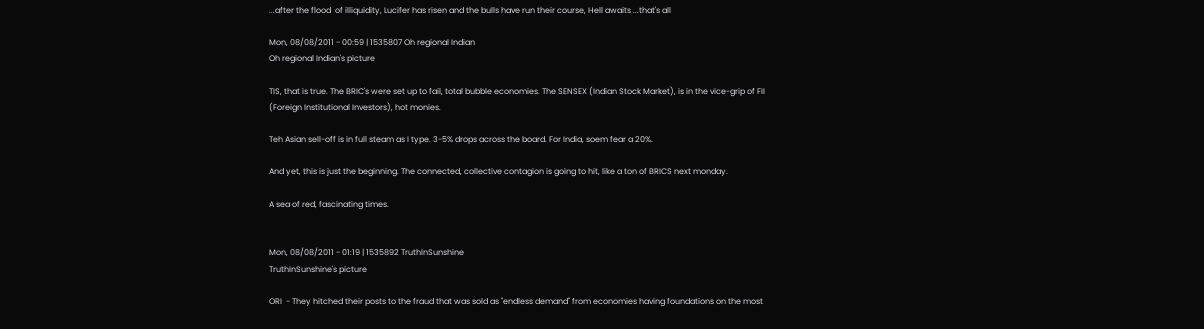...after the flood  of illiquidity, Lucifer has risen and the bulls have run their course, Hell awaits ...that's all

Mon, 08/08/2011 - 00:59 | 1535807 Oh regional Indian
Oh regional Indian's picture

TIS, that is true. The BRIC's were set up to fail, total bubble economies. The SENSEX (Indian Stock Market), is in the vice-grip of FII (Foreign Institutional Investors), hot monies.

Teh Asian sell-off is in full steam as I type. 3-5% drops across the board. For India, soem fear a 20%.

And yet, this is just the beginning. The connected, collective contagion is going to hit, like a ton of BRICS next monday.

A sea of red, fascinating times.


Mon, 08/08/2011 - 01:19 | 1535892 TruthInSunshine
TruthInSunshine's picture

ORI  - They hitched their posts to the fraud that was sold as "endless demand" from economies having foundations on the most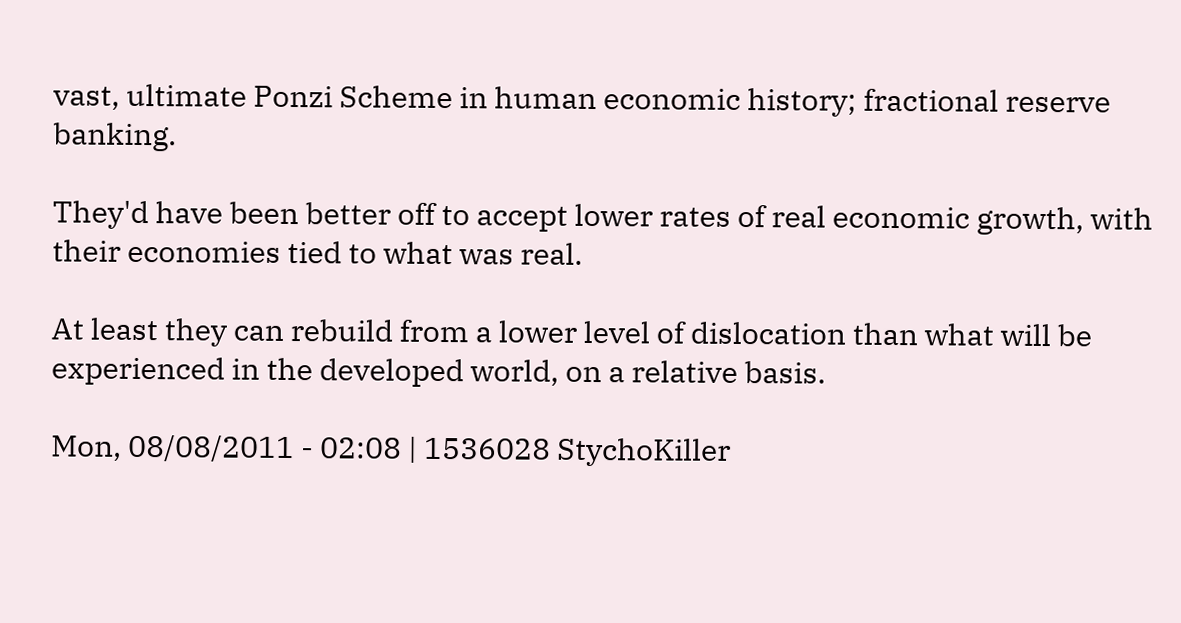vast, ultimate Ponzi Scheme in human economic history; fractional reserve banking.

They'd have been better off to accept lower rates of real economic growth, with their economies tied to what was real.

At least they can rebuild from a lower level of dislocation than what will be experienced in the developed world, on a relative basis.

Mon, 08/08/2011 - 02:08 | 1536028 StychoKiller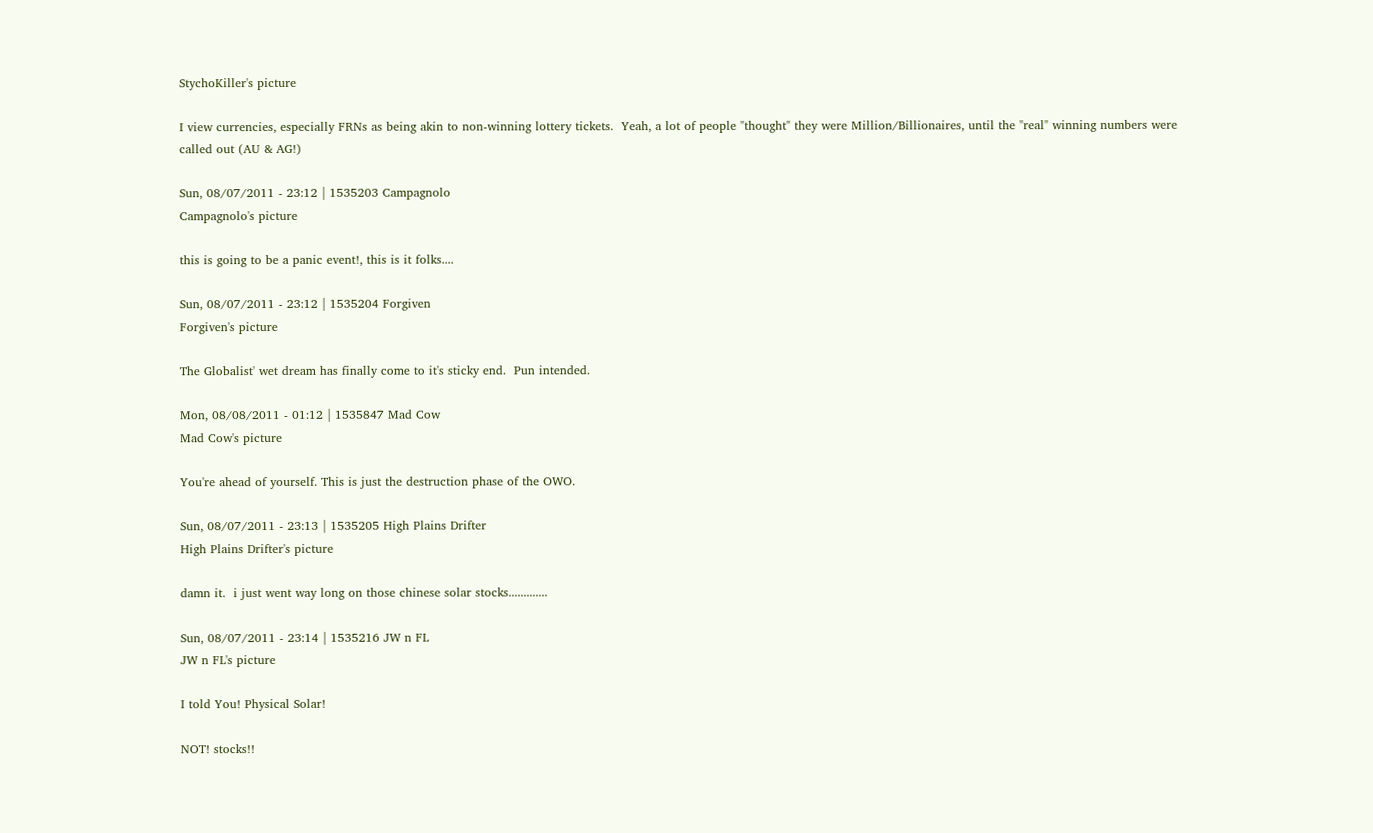StychoKiller's picture

I view currencies, especially FRNs as being akin to non-winning lottery tickets.  Yeah, a lot of people "thought" they were Million/Billionaires, until the "real" winning numbers were called out (AU & AG!)

Sun, 08/07/2011 - 23:12 | 1535203 Campagnolo
Campagnolo's picture

this is going to be a panic event!, this is it folks....

Sun, 08/07/2011 - 23:12 | 1535204 Forgiven
Forgiven's picture

The Globalist' wet dream has finally come to it's sticky end.  Pun intended.

Mon, 08/08/2011 - 01:12 | 1535847 Mad Cow
Mad Cow's picture

You're ahead of yourself. This is just the destruction phase of the OWO.

Sun, 08/07/2011 - 23:13 | 1535205 High Plains Drifter
High Plains Drifter's picture

damn it.  i just went way long on those chinese solar stocks.............

Sun, 08/07/2011 - 23:14 | 1535216 JW n FL
JW n FL's picture

I told You! Physical Solar!

NOT! stocks!!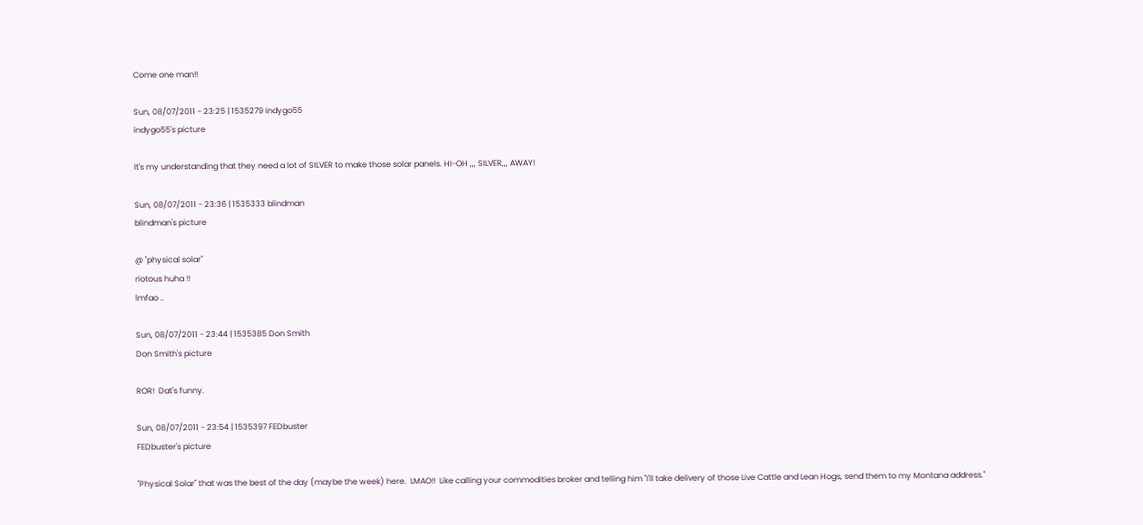Come one man!!

Sun, 08/07/2011 - 23:25 | 1535279 indygo55
indygo55's picture

It's my understanding that they need a lot of SILVER to make those solar panels. HI-OH ,,, SILVER,,, AWAY!

Sun, 08/07/2011 - 23:36 | 1535333 blindman
blindman's picture

@ "physical solar"
riotous huha !!
lmfao ..

Sun, 08/07/2011 - 23:44 | 1535385 Don Smith
Don Smith's picture

ROR!  Dat's funny.

Sun, 08/07/2011 - 23:54 | 1535397 FEDbuster
FEDbuster's picture

"Physical Solar" that was the best of the day (maybe the week) here.  LMAO!!  Like calling your commodities broker and telling him "I'll take delivery of those Live Cattle and Lean Hogs, send them to my Montana address."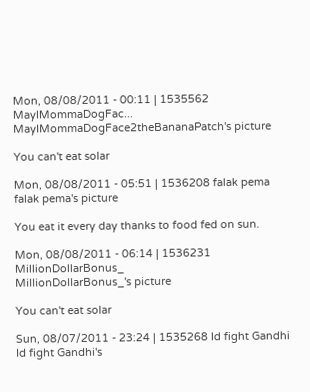Mon, 08/08/2011 - 00:11 | 1535562 MayIMommaDogFac...
MayIMommaDogFace2theBananaPatch's picture

You can't eat solar

Mon, 08/08/2011 - 05:51 | 1536208 falak pema
falak pema's picture

You eat it every day thanks to food fed on sun.

Mon, 08/08/2011 - 06:14 | 1536231 MillionDollarBonus_
MillionDollarBonus_'s picture

You can't eat solar

Sun, 08/07/2011 - 23:24 | 1535268 Id fight Gandhi
Id fight Gandhi's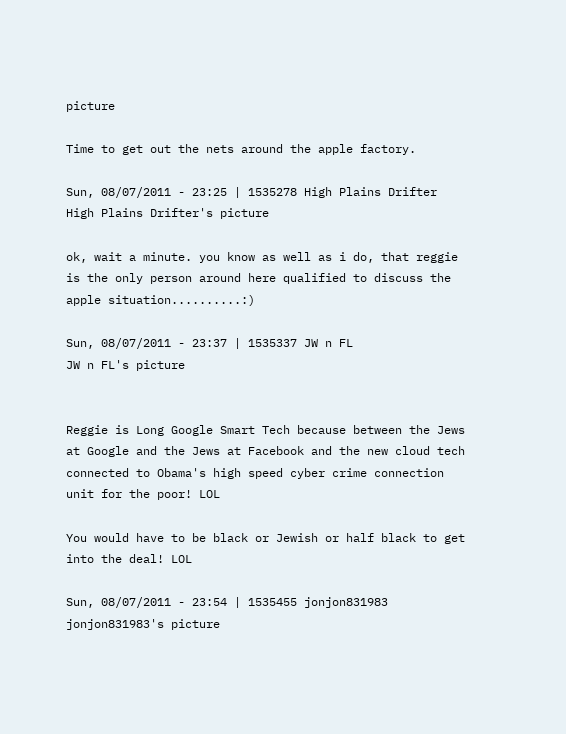picture

Time to get out the nets around the apple factory.

Sun, 08/07/2011 - 23:25 | 1535278 High Plains Drifter
High Plains Drifter's picture

ok, wait a minute. you know as well as i do, that reggie is the only person around here qualified to discuss the apple situation..........:)

Sun, 08/07/2011 - 23:37 | 1535337 JW n FL
JW n FL's picture


Reggie is Long Google Smart Tech because between the Jews at Google and the Jews at Facebook and the new cloud tech connected to Obama's high speed cyber crime connection unit for the poor! LOL

You would have to be black or Jewish or half black to get into the deal! LOL

Sun, 08/07/2011 - 23:54 | 1535455 jonjon831983
jonjon831983's picture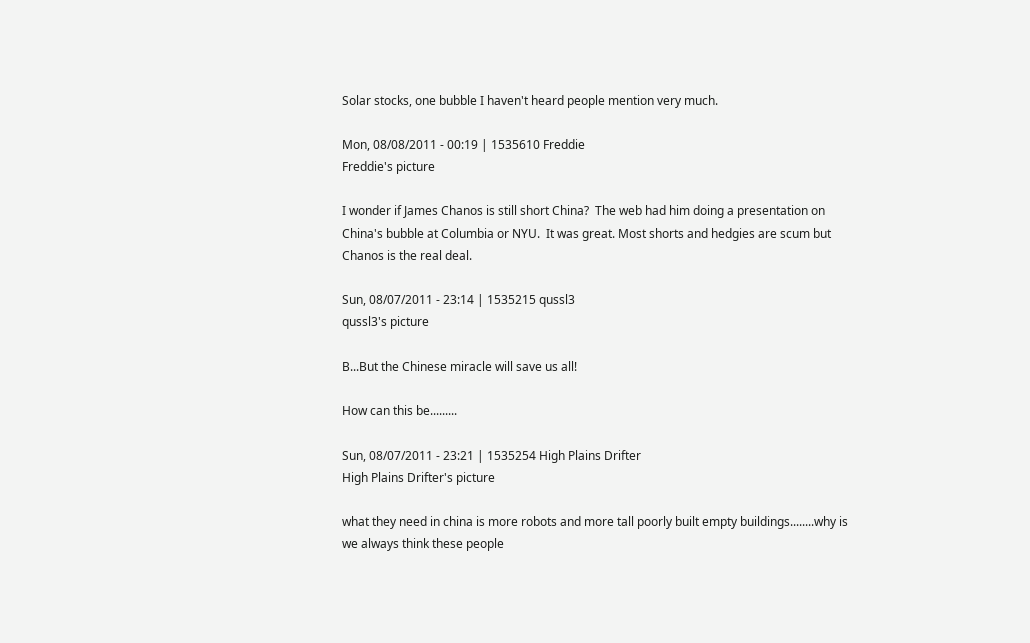Solar stocks, one bubble I haven't heard people mention very much.

Mon, 08/08/2011 - 00:19 | 1535610 Freddie
Freddie's picture

I wonder if James Chanos is still short China?  The web had him doing a presentation on China's bubble at Columbia or NYU.  It was great. Most shorts and hedgies are scum but Chanos is the real deal.

Sun, 08/07/2011 - 23:14 | 1535215 qussl3
qussl3's picture

B...But the Chinese miracle will save us all!

How can this be.........

Sun, 08/07/2011 - 23:21 | 1535254 High Plains Drifter
High Plains Drifter's picture

what they need in china is more robots and more tall poorly built empty buildings........why is we always think these people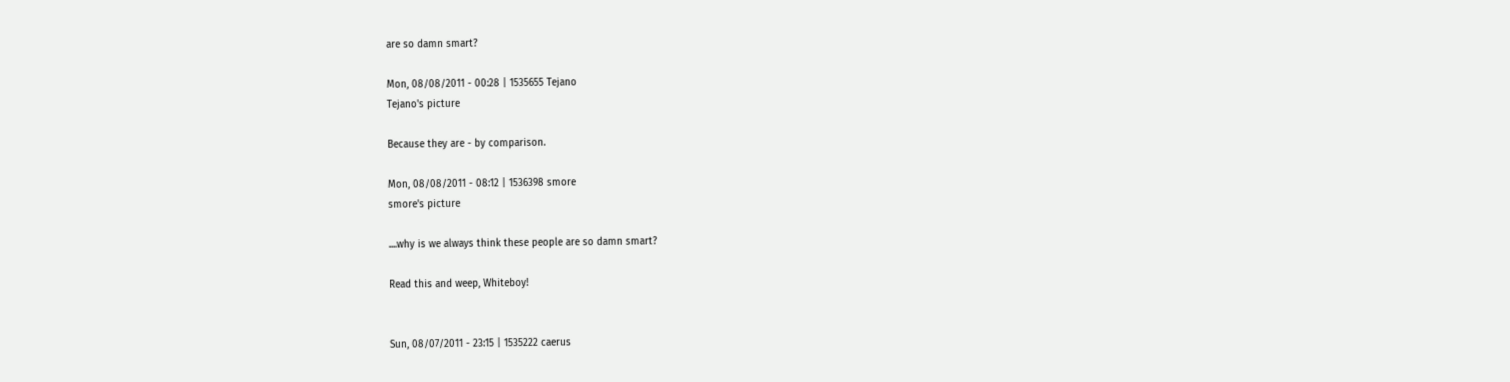are so damn smart?

Mon, 08/08/2011 - 00:28 | 1535655 Tejano
Tejano's picture

Because they are - by comparison.

Mon, 08/08/2011 - 08:12 | 1536398 smore
smore's picture

....why is we always think these people are so damn smart?

Read this and weep, Whiteboy!


Sun, 08/07/2011 - 23:15 | 1535222 caerus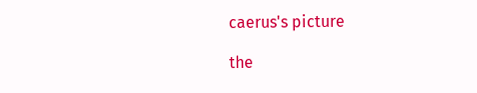caerus's picture

the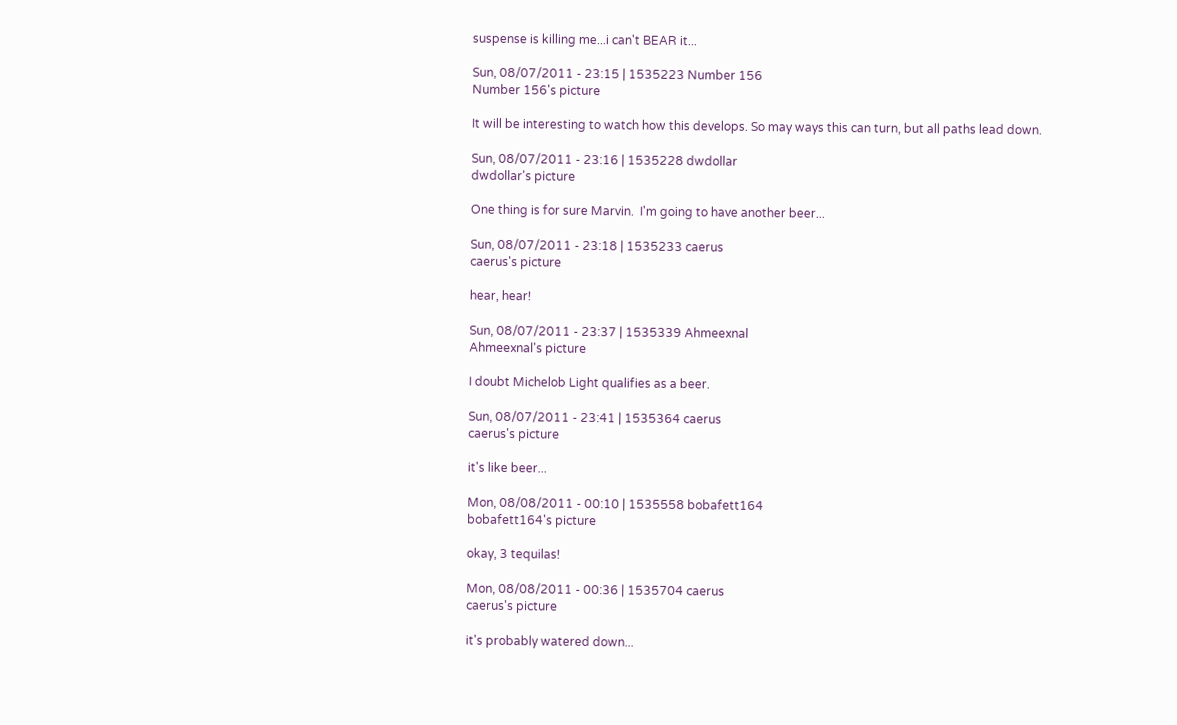suspense is killing me...i can't BEAR it...

Sun, 08/07/2011 - 23:15 | 1535223 Number 156
Number 156's picture

It will be interesting to watch how this develops. So may ways this can turn, but all paths lead down.

Sun, 08/07/2011 - 23:16 | 1535228 dwdollar
dwdollar's picture

One thing is for sure Marvin.  I'm going to have another beer...

Sun, 08/07/2011 - 23:18 | 1535233 caerus
caerus's picture

hear, hear!

Sun, 08/07/2011 - 23:37 | 1535339 Ahmeexnal
Ahmeexnal's picture

I doubt Michelob Light qualifies as a beer.

Sun, 08/07/2011 - 23:41 | 1535364 caerus
caerus's picture

it's like beer...

Mon, 08/08/2011 - 00:10 | 1535558 bobafett164
bobafett164's picture

okay, 3 tequilas!

Mon, 08/08/2011 - 00:36 | 1535704 caerus
caerus's picture

it's probably watered down...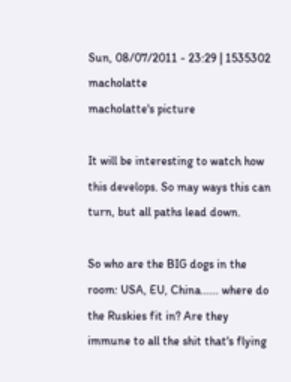Sun, 08/07/2011 - 23:29 | 1535302 macholatte
macholatte's picture

It will be interesting to watch how this develops. So may ways this can turn, but all paths lead down.

So who are the BIG dogs in the room: USA, EU, China...... where do the Ruskies fit in? Are they immune to all the shit that's flying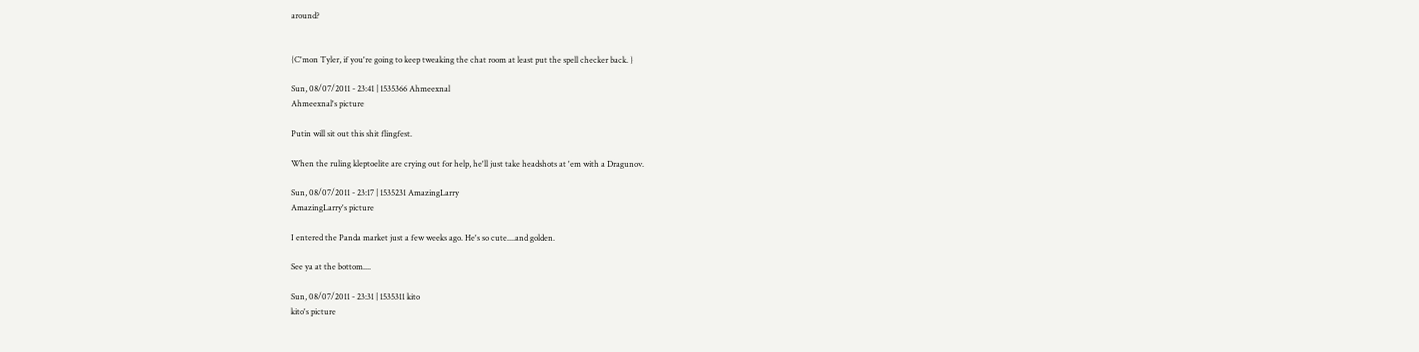around?


{C'mon Tyler, if you're going to keep tweaking the chat room at least put the spell checker back. }

Sun, 08/07/2011 - 23:41 | 1535366 Ahmeexnal
Ahmeexnal's picture

Putin will sit out this shit flingfest.

When the ruling kleptoelite are crying out for help, he'll just take headshots at 'em with a Dragunov.

Sun, 08/07/2011 - 23:17 | 1535231 AmazingLarry
AmazingLarry's picture

I entered the Panda market just a few weeks ago. He's so cute....and golden.

See ya at the bottom....

Sun, 08/07/2011 - 23:31 | 1535311 kito
kito's picture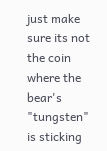just make sure its not the coin where the bear's "tungsten" is sticking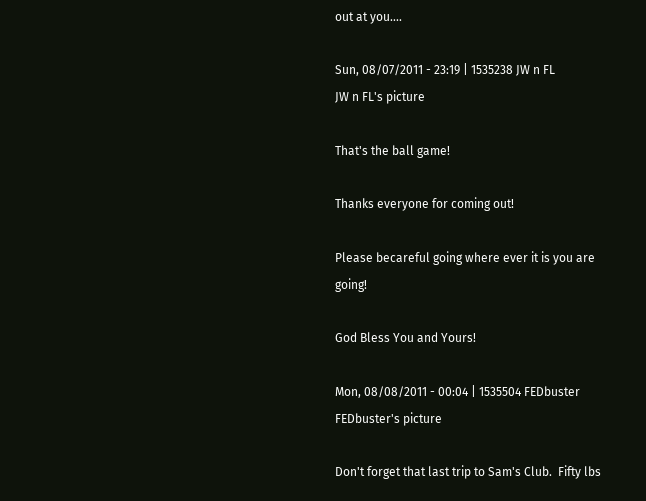out at you....

Sun, 08/07/2011 - 23:19 | 1535238 JW n FL
JW n FL's picture

That's the ball game!

Thanks everyone for coming out!

Please becareful going where ever it is you are going!

God Bless You and Yours!

Mon, 08/08/2011 - 00:04 | 1535504 FEDbuster
FEDbuster's picture

Don't forget that last trip to Sam's Club.  Fifty lbs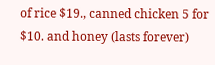of rice $19., canned chicken 5 for $10. and honey (lasts forever)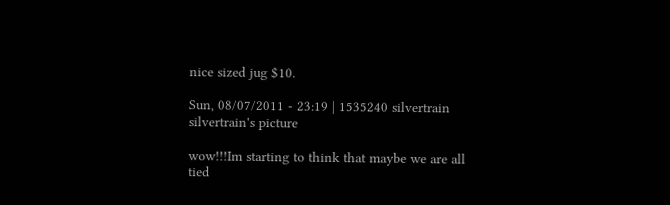nice sized jug $10.

Sun, 08/07/2011 - 23:19 | 1535240 silvertrain
silvertrain's picture

wow!!!Im starting to think that maybe we are all tied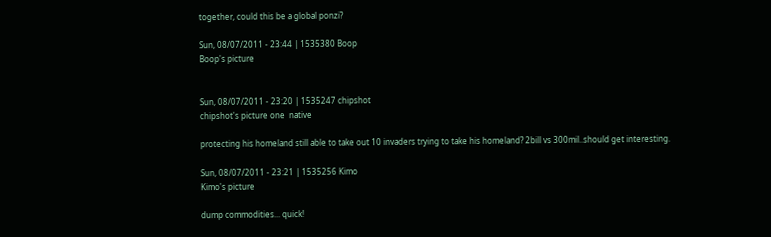together, could this be a global ponzi?

Sun, 08/07/2011 - 23:44 | 1535380 Boop
Boop's picture


Sun, 08/07/2011 - 23:20 | 1535247 chipshot
chipshot's picture one  native

protecting his homeland still able to take out 10 invaders trying to take his homeland? 2bill vs 300mil..should get interesting.

Sun, 08/07/2011 - 23:21 | 1535256 Kimo
Kimo's picture

dump commodities... quick!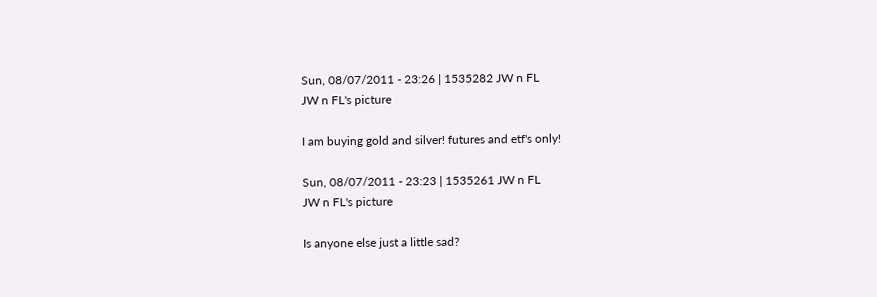Sun, 08/07/2011 - 23:26 | 1535282 JW n FL
JW n FL's picture

I am buying gold and silver! futures and etf's only!

Sun, 08/07/2011 - 23:23 | 1535261 JW n FL
JW n FL's picture

Is anyone else just a little sad?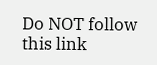Do NOT follow this link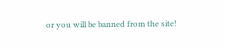or you will be banned from the site!